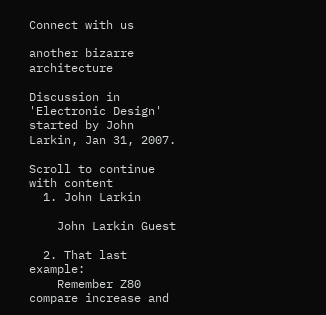Connect with us

another bizarre architecture

Discussion in 'Electronic Design' started by John Larkin, Jan 31, 2007.

Scroll to continue with content
  1. John Larkin

    John Larkin Guest

  2. That last example:
    Remember Z80 compare increase and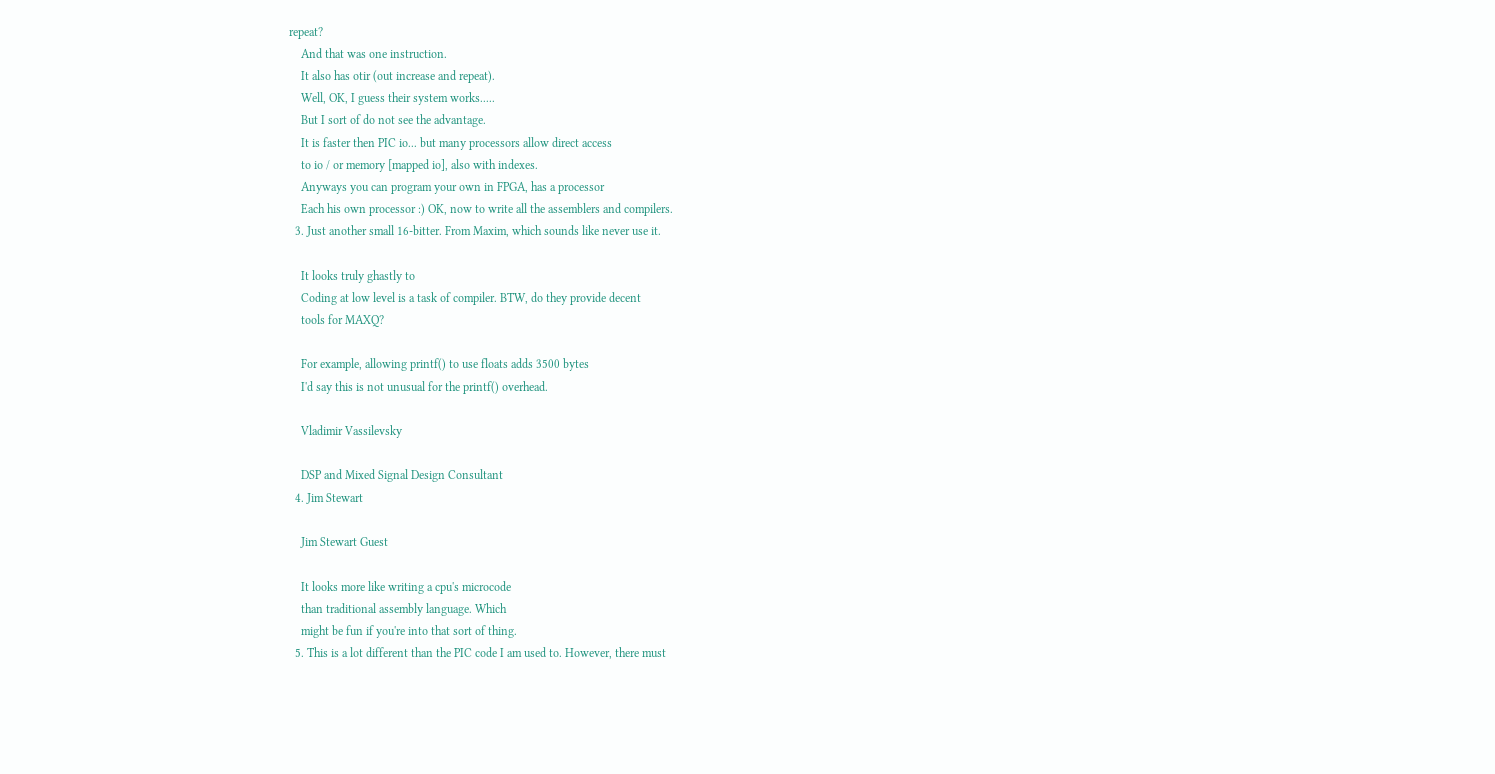repeat?
    And that was one instruction.
    It also has otir (out increase and repeat).
    Well, OK, I guess their system works.....
    But I sort of do not see the advantage.
    It is faster then PIC io... but many processors allow direct access
    to io / or memory [mapped io], also with indexes.
    Anyways you can program your own in FPGA, has a processor
    Each his own processor :) OK, now to write all the assemblers and compilers.
  3. Just another small 16-bitter. From Maxim, which sounds like never use it.

    It looks truly ghastly to
    Coding at low level is a task of compiler. BTW, do they provide decent
    tools for MAXQ?

    For example, allowing printf() to use floats adds 3500 bytes
    I'd say this is not unusual for the printf() overhead.

    Vladimir Vassilevsky

    DSP and Mixed Signal Design Consultant
  4. Jim Stewart

    Jim Stewart Guest

    It looks more like writing a cpu's microcode
    than traditional assembly language. Which
    might be fun if you're into that sort of thing.
  5. This is a lot different than the PIC code I am used to. However, there must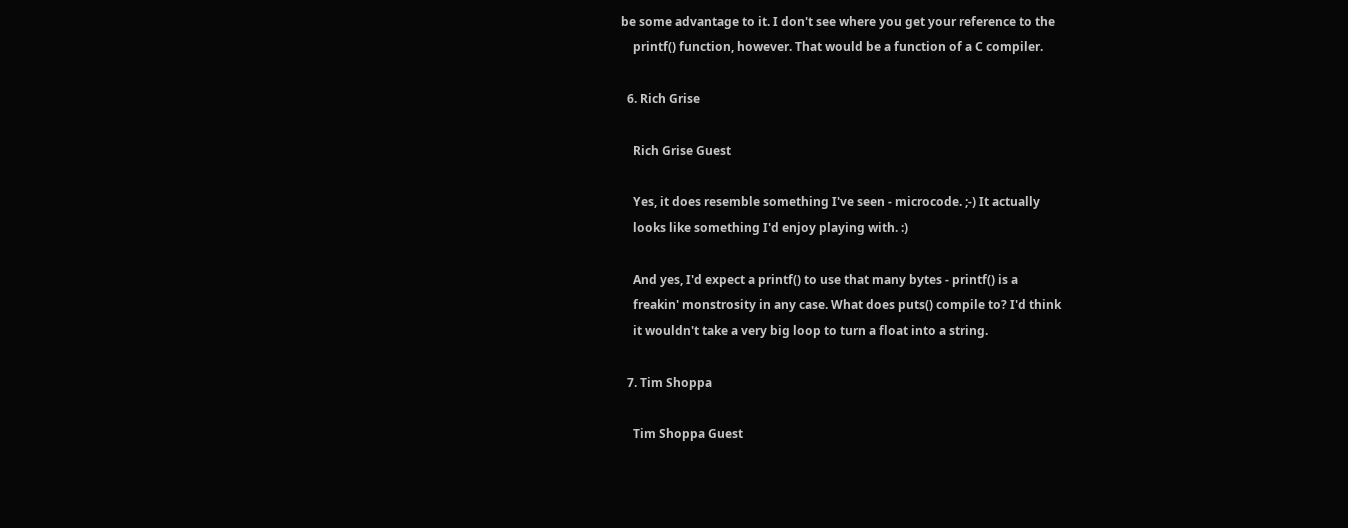be some advantage to it. I don't see where you get your reference to the
    printf() function, however. That would be a function of a C compiler.

  6. Rich Grise

    Rich Grise Guest

    Yes, it does resemble something I've seen - microcode. ;-) It actually
    looks like something I'd enjoy playing with. :)

    And yes, I'd expect a printf() to use that many bytes - printf() is a
    freakin' monstrosity in any case. What does puts() compile to? I'd think
    it wouldn't take a very big loop to turn a float into a string.

  7. Tim Shoppa

    Tim Shoppa Guest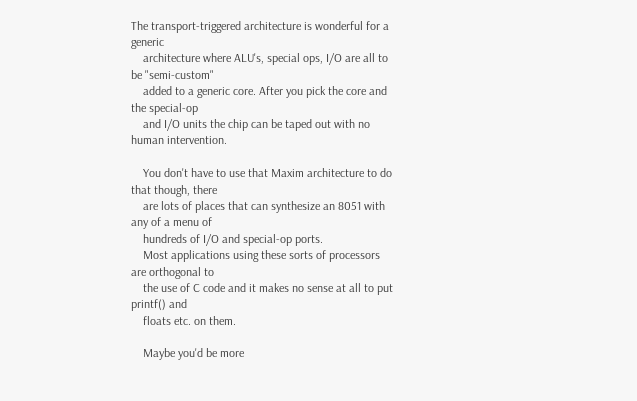The transport-triggered architecture is wonderful for a generic
    architecture where ALU's, special ops, I/O are all to be "semi-custom"
    added to a generic core. After you pick the core and the special-op
    and I/O units the chip can be taped out with no human intervention.

    You don't have to use that Maxim architecture to do that though, there
    are lots of places that can synthesize an 8051 with any of a menu of
    hundreds of I/O and special-op ports.
    Most applications using these sorts of processors are orthogonal to
    the use of C code and it makes no sense at all to put printf() and
    floats etc. on them.

    Maybe you'd be more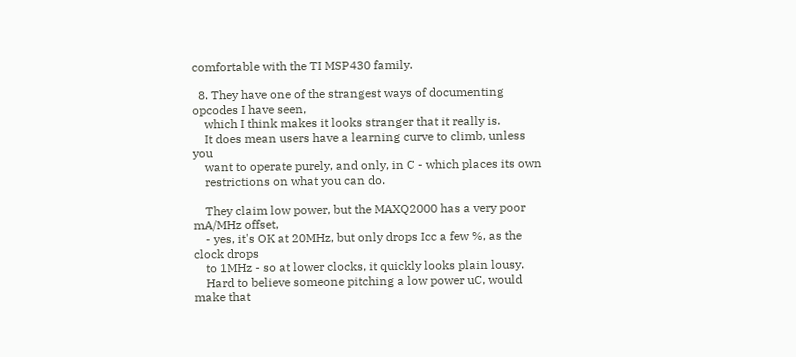comfortable with the TI MSP430 family.

  8. They have one of the strangest ways of documenting opcodes I have seen,
    which I think makes it looks stranger that it really is.
    It does mean users have a learning curve to climb, unless you
    want to operate purely, and only, in C - which places its own
    restrictions on what you can do.

    They claim low power, but the MAXQ2000 has a very poor mA/MHz offset,
    - yes, it's OK at 20MHz, but only drops Icc a few %, as the clock drops
    to 1MHz - so at lower clocks, it quickly looks plain lousy.
    Hard to believe someone pitching a low power uC, would make that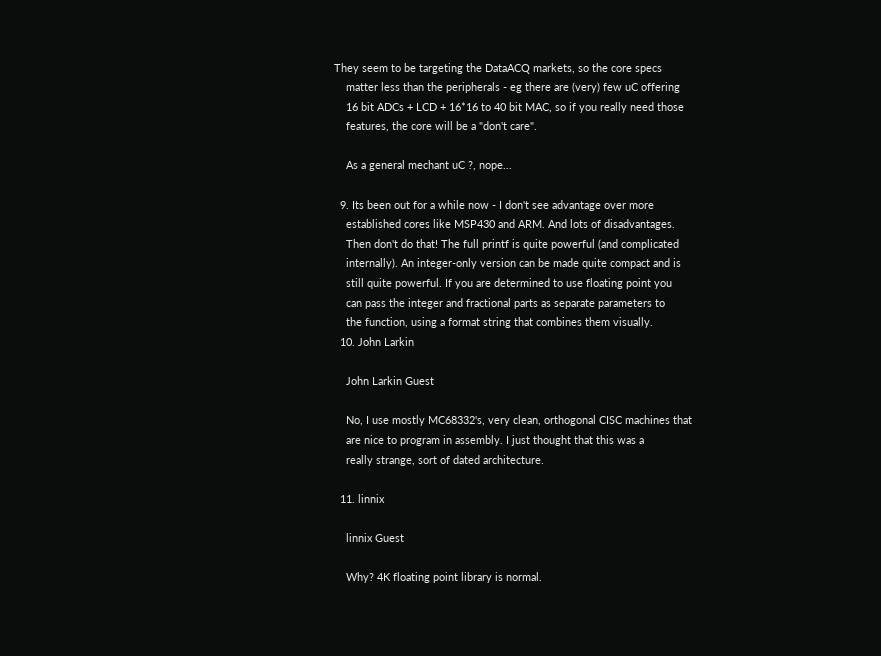They seem to be targeting the DataACQ markets, so the core specs
    matter less than the peripherals - eg there are (very) few uC offering
    16 bit ADCs + LCD + 16*16 to 40 bit MAC, so if you really need those
    features, the core will be a "don't care".

    As a general mechant uC ?, nope...

  9. Its been out for a while now - I don't see advantage over more
    established cores like MSP430 and ARM. And lots of disadvantages.
    Then don't do that! The full printf is quite powerful (and complicated
    internally). An integer-only version can be made quite compact and is
    still quite powerful. If you are determined to use floating point you
    can pass the integer and fractional parts as separate parameters to
    the function, using a format string that combines them visually.
  10. John Larkin

    John Larkin Guest

    No, I use mostly MC68332's, very clean, orthogonal CISC machines that
    are nice to program in assembly. I just thought that this was a
    really strange, sort of dated architecture.

  11. linnix

    linnix Guest

    Why? 4K floating point library is normal.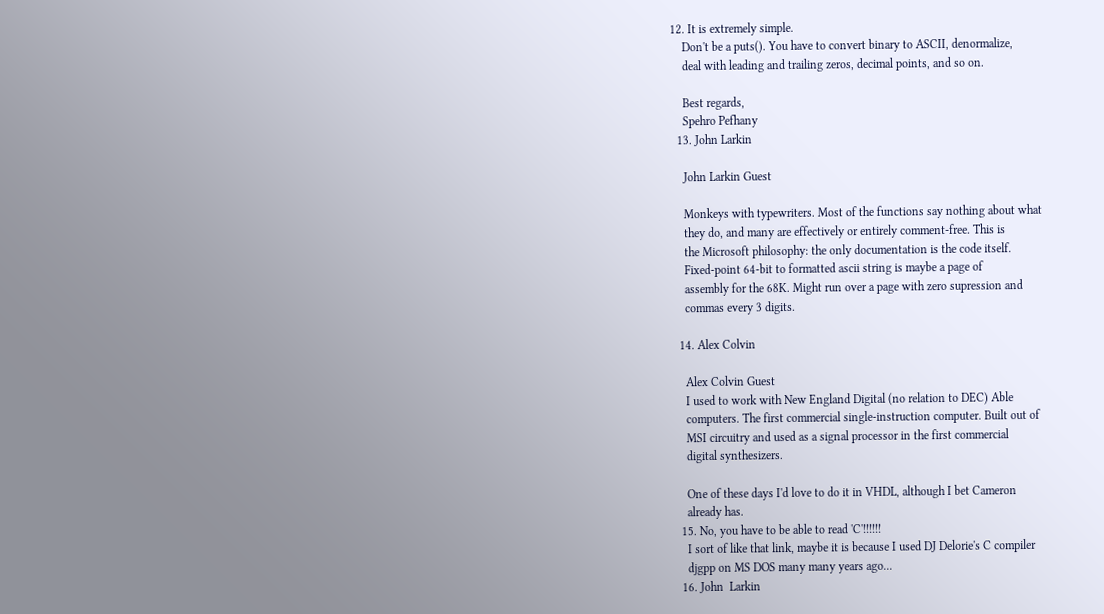12. It is extremely simple.
    Don't be a puts(). You have to convert binary to ASCII, denormalize,
    deal with leading and trailing zeros, decimal points, and so on.

    Best regards,
    Spehro Pefhany
  13. John Larkin

    John Larkin Guest

    Monkeys with typewriters. Most of the functions say nothing about what
    they do, and many are effectively or entirely comment-free. This is
    the Microsoft philosophy: the only documentation is the code itself.
    Fixed-point 64-bit to formatted ascii string is maybe a page of
    assembly for the 68K. Might run over a page with zero supression and
    commas every 3 digits.

  14. Alex Colvin

    Alex Colvin Guest
    I used to work with New England Digital (no relation to DEC) Able
    computers. The first commercial single-instruction computer. Built out of
    MSI circuitry and used as a signal processor in the first commercial
    digital synthesizers.

    One of these days I'd love to do it in VHDL, although I bet Cameron
    already has.
  15. No, you have to be able to read 'C'!!!!!!
    I sort of like that link, maybe it is because I used DJ Delorie's C compiler
    djgpp on MS DOS many many years ago...
  16. John  Larkin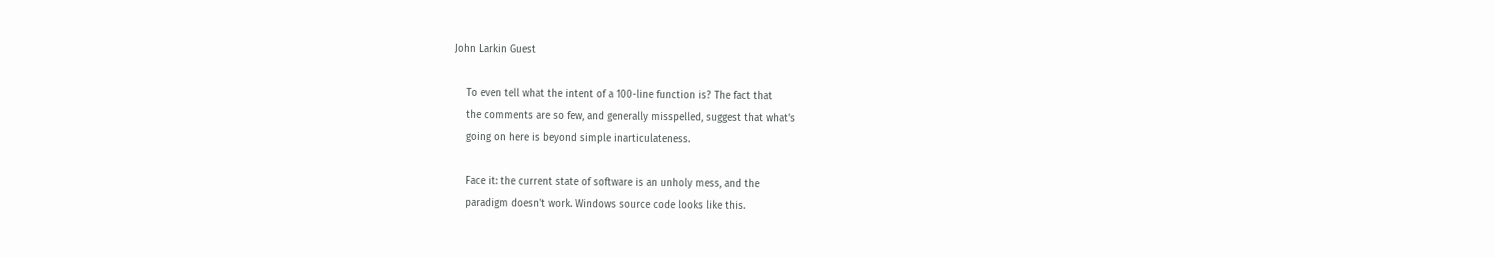John Larkin Guest

    To even tell what the intent of a 100-line function is? The fact that
    the comments are so few, and generally misspelled, suggest that what's
    going on here is beyond simple inarticulateness.

    Face it: the current state of software is an unholy mess, and the
    paradigm doesn't work. Windows source code looks like this.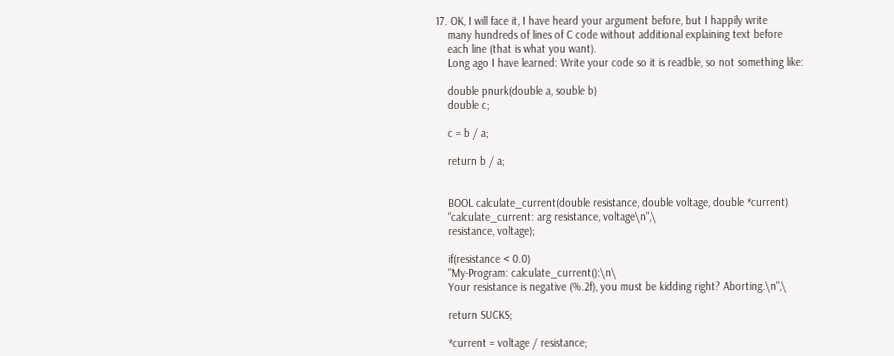17. OK, I will face it, I have heard your argument before, but I happily write
    many hundreds of lines of C code without additional explaining text before
    each line (that is what you want).
    Long ago I have learned: Write your code so it is readble, so not something like:

    double pnurk(double a, souble b)
    double c;

    c = b / a;

    return b / a;


    BOOL calculate_current(double resistance, double voltage, double *current)
    "calculate_current: arg resistance, voltage\n",\
    resistance, voltage);

    if(resistance < 0.0)
    "My-Program: calculate_current():\n\
    Your resistance is negative (%.2f), you must be kidding right? Aborting.\n",\

    return SUCKS;

    *current = voltage / resistance;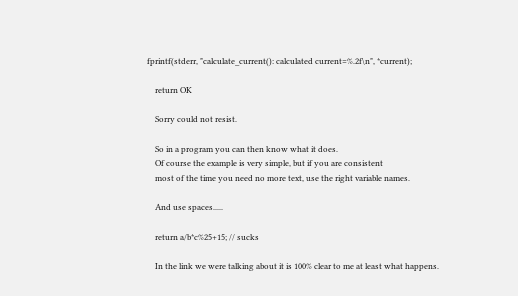fprintf(stderr, "calculate_current(): calculated current=%.2f\n", *current);

    return OK

    Sorry could not resist.

    So in a program you can then know what it does.
    Of course the example is very simple, but if you are consistent
    most of the time you need no more text, use the right variable names.

    And use spaces.....

    return a/b*c%25+15; // sucks

    In the link we were talking about it is 100% clear to me at least what happens.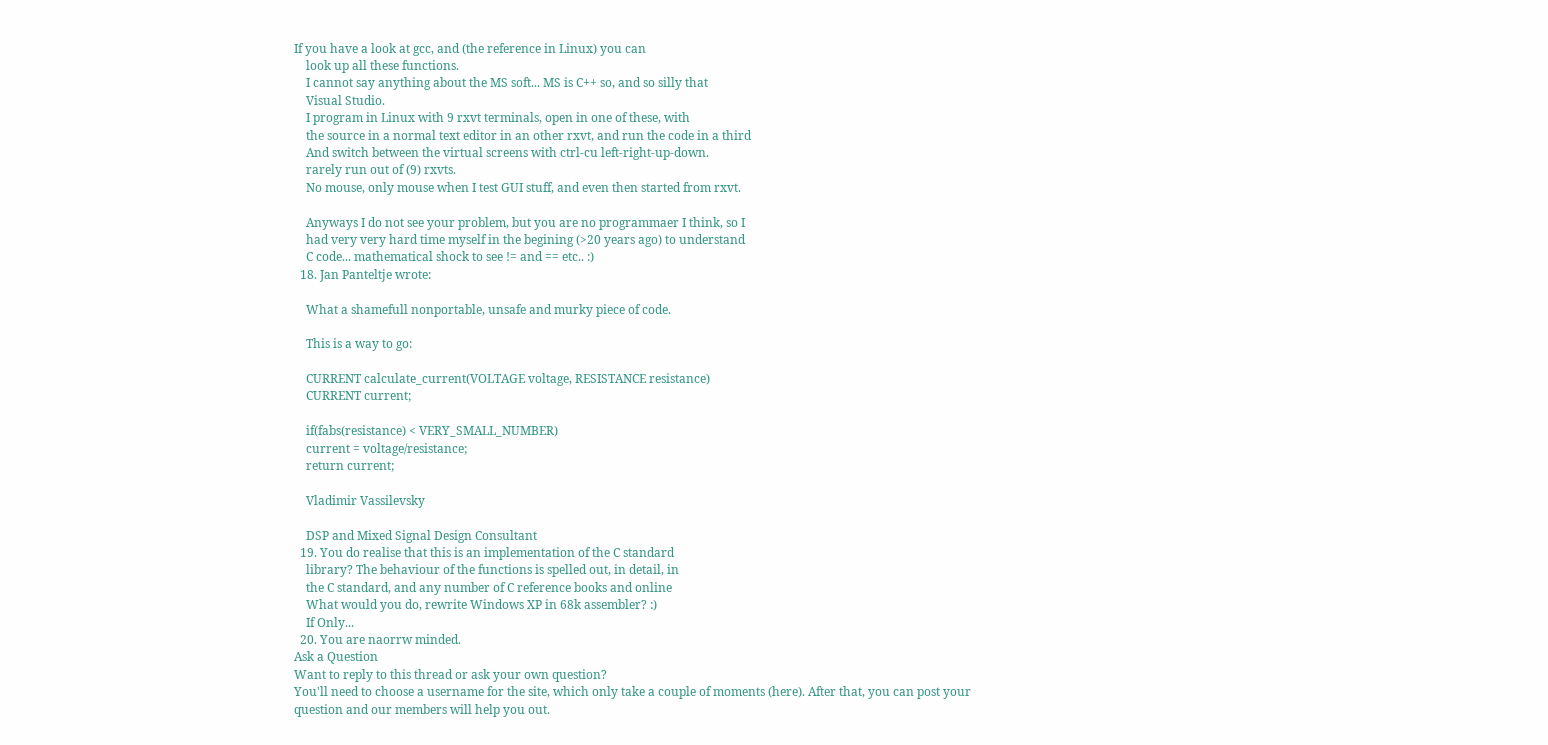If you have a look at gcc, and (the reference in Linux) you can
    look up all these functions.
    I cannot say anything about the MS soft... MS is C++ so, and so silly that
    Visual Studio.
    I program in Linux with 9 rxvt terminals, open in one of these, with
    the source in a normal text editor in an other rxvt, and run the code in a third
    And switch between the virtual screens with ctrl-cu left-right-up-down.
    rarely run out of (9) rxvts.
    No mouse, only mouse when I test GUI stuff, and even then started from rxvt.

    Anyways I do not see your problem, but you are no programmaer I think, so I
    had very very hard time myself in the begining (>20 years ago) to understand
    C code... mathematical shock to see != and == etc.. :)
  18. Jan Panteltje wrote:

    What a shamefull nonportable, unsafe and murky piece of code.

    This is a way to go:

    CURRENT calculate_current(VOLTAGE voltage, RESISTANCE resistance)
    CURRENT current;

    if(fabs(resistance) < VERY_SMALL_NUMBER)
    current = voltage/resistance;
    return current;

    Vladimir Vassilevsky

    DSP and Mixed Signal Design Consultant
  19. You do realise that this is an implementation of the C standard
    library? The behaviour of the functions is spelled out, in detail, in
    the C standard, and any number of C reference books and online
    What would you do, rewrite Windows XP in 68k assembler? :)
    If Only...
  20. You are naorrw minded.
Ask a Question
Want to reply to this thread or ask your own question?
You'll need to choose a username for the site, which only take a couple of moments (here). After that, you can post your question and our members will help you out.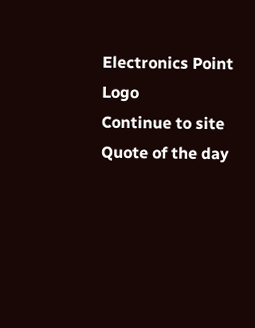Electronics Point Logo
Continue to site
Quote of the day